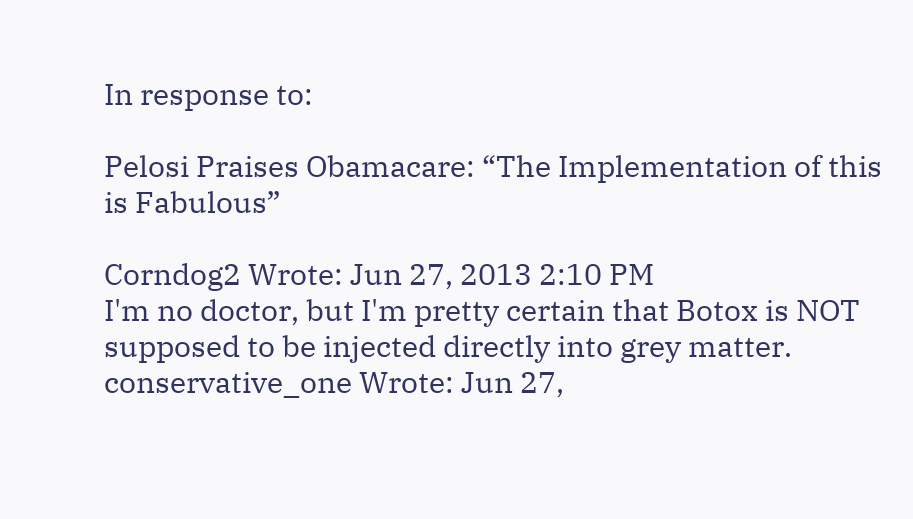In response to:

Pelosi Praises Obamacare: “The Implementation of this is Fabulous”

Corndog2 Wrote: Jun 27, 2013 2:10 PM
I'm no doctor, but I'm pretty certain that Botox is NOT supposed to be injected directly into grey matter.
conservative_one Wrote: Jun 27,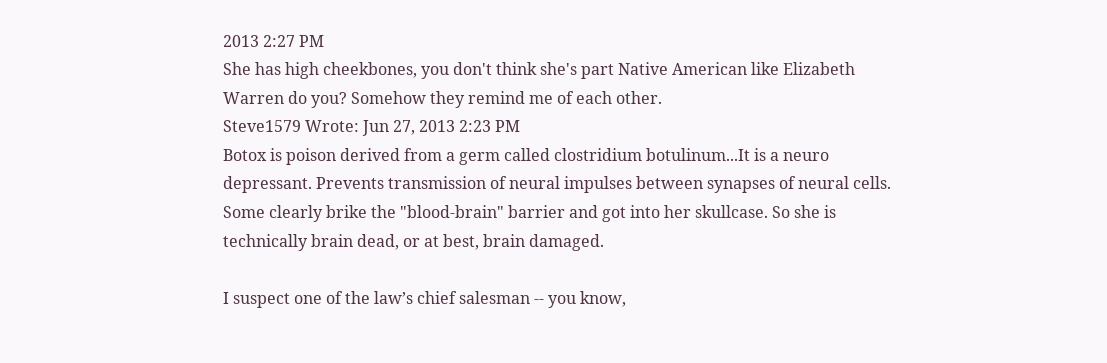2013 2:27 PM
She has high cheekbones, you don't think she's part Native American like Elizabeth Warren do you? Somehow they remind me of each other.
Steve1579 Wrote: Jun 27, 2013 2:23 PM
Botox is poison derived from a germ called clostridium botulinum...It is a neuro depressant. Prevents transmission of neural impulses between synapses of neural cells. Some clearly brike the "blood-brain" barrier and got into her skullcase. So she is technically brain dead, or at best, brain damaged.

I suspect one of the law’s chief salesman -- you know,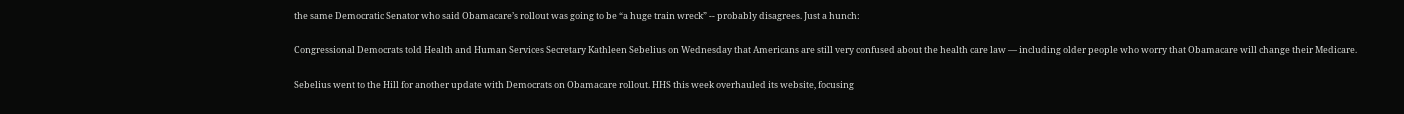the same Democratic Senator who said Obamacare’s rollout was going to be “a huge train wreck” -- probably disagrees. Just a hunch:

Congressional Democrats told Health and Human Services Secretary Kathleen Sebelius on Wednesday that Americans are still very confused about the health care law — including older people who worry that Obamacare will change their Medicare.

Sebelius went to the Hill for another update with Democrats on Obamacare rollout. HHS this week overhauled its website, focusing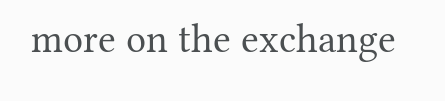more on the exchange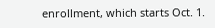enrollment, which starts Oct. 1.